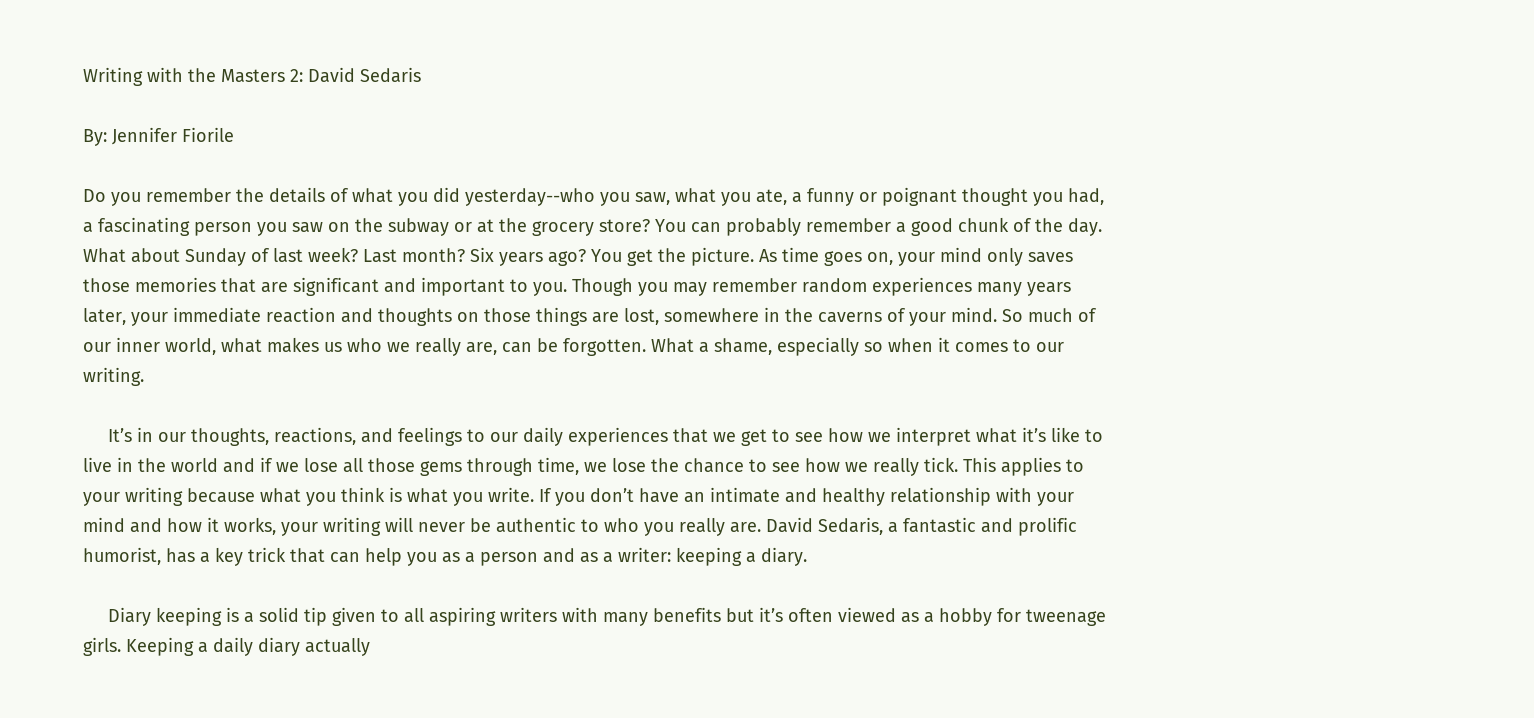Writing with the Masters 2: David Sedaris

By: Jennifer Fiorile

Do you remember the details of what you did yesterday--who you saw, what you ate, a funny or poignant thought you had, a fascinating person you saw on the subway or at the grocery store? You can probably remember a good chunk of the day. What about Sunday of last week? Last month? Six years ago? You get the picture. As time goes on, your mind only saves those memories that are significant and important to you. Though you may remember random experiences many years later, your immediate reaction and thoughts on those things are lost, somewhere in the caverns of your mind. So much of our inner world, what makes us who we really are, can be forgotten. What a shame, especially so when it comes to our writing.

     It’s in our thoughts, reactions, and feelings to our daily experiences that we get to see how we interpret what it’s like to live in the world and if we lose all those gems through time, we lose the chance to see how we really tick. This applies to your writing because what you think is what you write. If you don’t have an intimate and healthy relationship with your mind and how it works, your writing will never be authentic to who you really are. David Sedaris, a fantastic and prolific humorist, has a key trick that can help you as a person and as a writer: keeping a diary.

     Diary keeping is a solid tip given to all aspiring writers with many benefits but it’s often viewed as a hobby for tweenage girls. Keeping a daily diary actually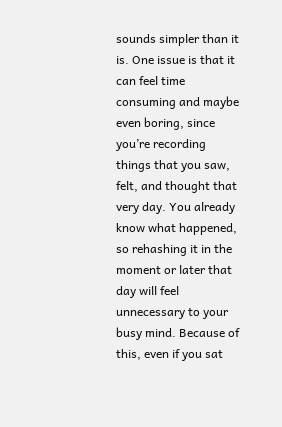sounds simpler than it is. One issue is that it can feel time consuming and maybe even boring, since you’re recording things that you saw, felt, and thought that very day. You already know what happened, so rehashing it in the moment or later that day will feel unnecessary to your busy mind. Because of this, even if you sat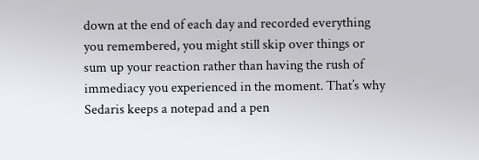down at the end of each day and recorded everything you remembered, you might still skip over things or sum up your reaction rather than having the rush of immediacy you experienced in the moment. That’s why Sedaris keeps a notepad and a pen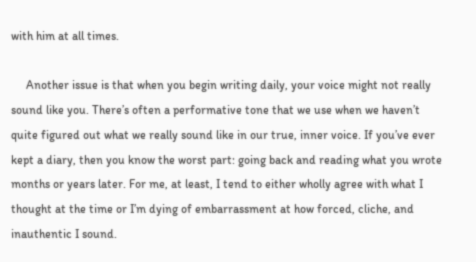with him at all times.

     Another issue is that when you begin writing daily, your voice might not really sound like you. There’s often a performative tone that we use when we haven’t quite figured out what we really sound like in our true, inner voice. If you’ve ever kept a diary, then you know the worst part: going back and reading what you wrote months or years later. For me, at least, I tend to either wholly agree with what I thought at the time or I’m dying of embarrassment at how forced, cliche, and inauthentic I sound.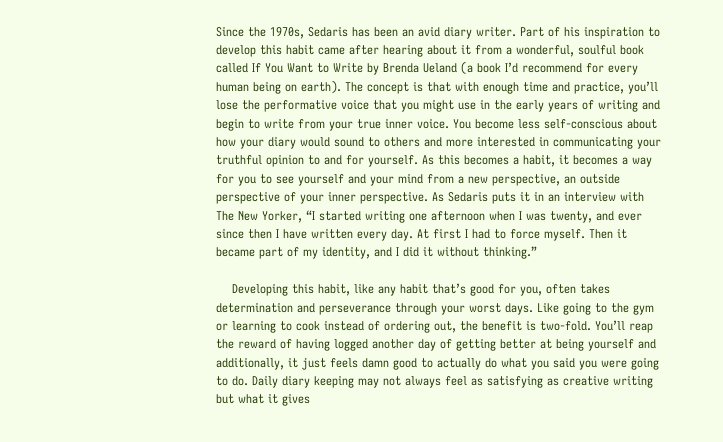Since the 1970s, Sedaris has been an avid diary writer. Part of his inspiration to develop this habit came after hearing about it from a wonderful, soulful book called If You Want to Write by Brenda Ueland (a book I’d recommend for every human being on earth). The concept is that with enough time and practice, you’ll lose the performative voice that you might use in the early years of writing and begin to write from your true inner voice. You become less self-conscious about how your diary would sound to others and more interested in communicating your truthful opinion to and for yourself. As this becomes a habit, it becomes a way for you to see yourself and your mind from a new perspective, an outside perspective of your inner perspective. As Sedaris puts it in an interview with The New Yorker, “I started writing one afternoon when I was twenty, and ever since then I have written every day. At first I had to force myself. Then it became part of my identity, and I did it without thinking.”

    Developing this habit, like any habit that’s good for you, often takes determination and perseverance through your worst days. Like going to the gym or learning to cook instead of ordering out, the benefit is two-fold. You’ll reap the reward of having logged another day of getting better at being yourself and additionally, it just feels damn good to actually do what you said you were going to do. Daily diary keeping may not always feel as satisfying as creative writing but what it gives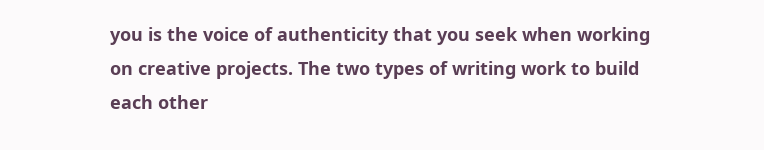you is the voice of authenticity that you seek when working on creative projects. The two types of writing work to build each other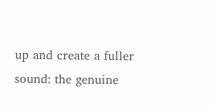up and create a fuller sound: the genuine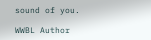sound of you.

WWBL Author